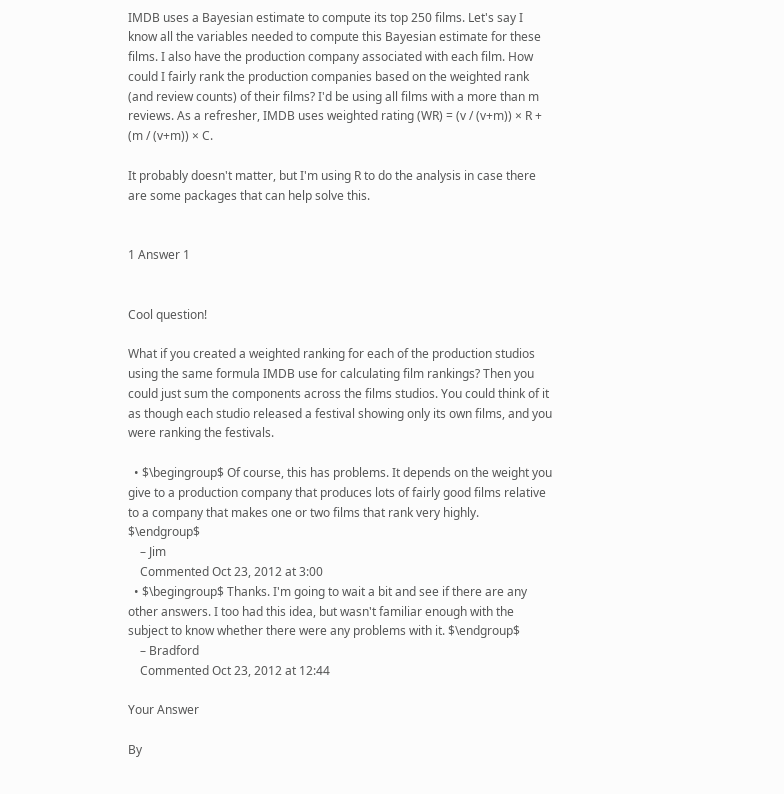IMDB uses a Bayesian estimate to compute its top 250 films. Let's say I know all the variables needed to compute this Bayesian estimate for these films. I also have the production company associated with each film. How could I fairly rank the production companies based on the weighted rank (and review counts) of their films? I'd be using all films with a more than m reviews. As a refresher, IMDB uses weighted rating (WR) = (v / (v+m)) × R + (m / (v+m)) × C.

It probably doesn't matter, but I'm using R to do the analysis in case there are some packages that can help solve this.


1 Answer 1


Cool question!

What if you created a weighted ranking for each of the production studios using the same formula IMDB use for calculating film rankings? Then you could just sum the components across the films studios. You could think of it as though each studio released a festival showing only its own films, and you were ranking the festivals.

  • $\begingroup$ Of course, this has problems. It depends on the weight you give to a production company that produces lots of fairly good films relative to a company that makes one or two films that rank very highly. $\endgroup$
    – Jim
    Commented Oct 23, 2012 at 3:00
  • $\begingroup$ Thanks. I'm going to wait a bit and see if there are any other answers. I too had this idea, but wasn't familiar enough with the subject to know whether there were any problems with it. $\endgroup$
    – Bradford
    Commented Oct 23, 2012 at 12:44

Your Answer

By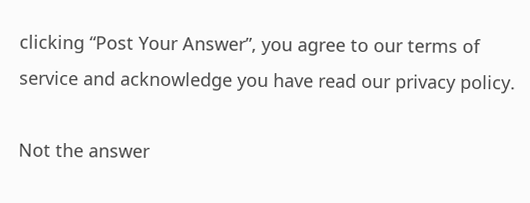clicking “Post Your Answer”, you agree to our terms of service and acknowledge you have read our privacy policy.

Not the answer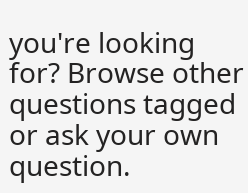you're looking for? Browse other questions tagged or ask your own question.